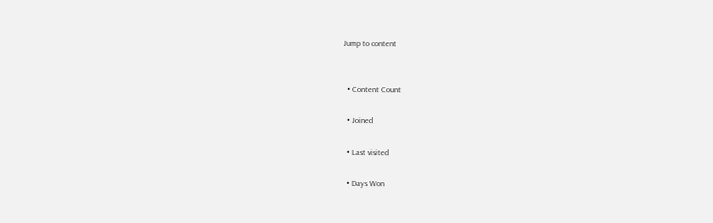Jump to content


  • Content Count

  • Joined

  • Last visited

  • Days Won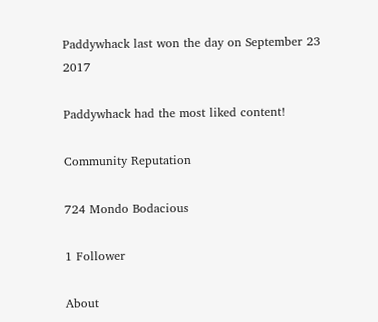Paddywhack last won the day on September 23 2017

Paddywhack had the most liked content!

Community Reputation

724 Mondo Bodacious

1 Follower

About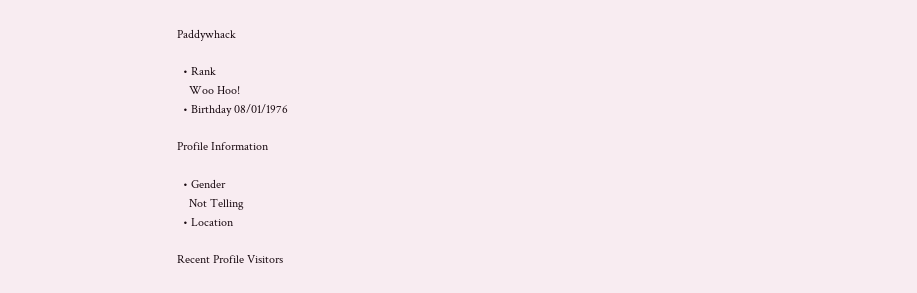Paddywhack

  • Rank
    Woo Hoo!
  • Birthday 08/01/1976

Profile Information

  • Gender
    Not Telling
  • Location

Recent Profile Visitors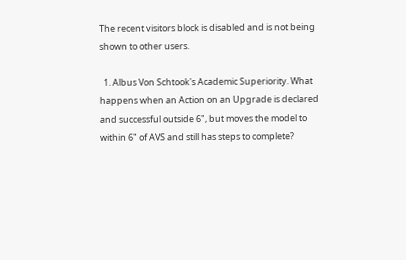The recent visitors block is disabled and is not being shown to other users.

  1. Albus Von Schtook's Academic Superiority. What happens when an Action on an Upgrade is declared and successful outside 6", but moves the model to within 6" of AVS and still has steps to complete?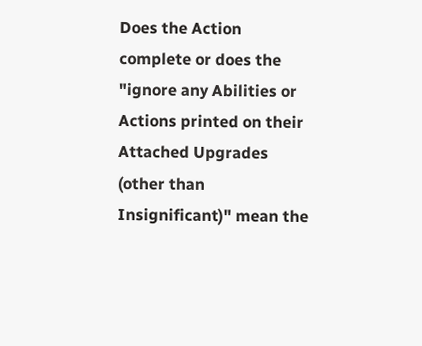Does the Action complete or does the "ignore any Abilities or Actions printed on their Attached Upgrades (other than Insignificant)" mean the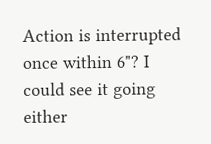Action is interrupted once within 6"? I could see it going either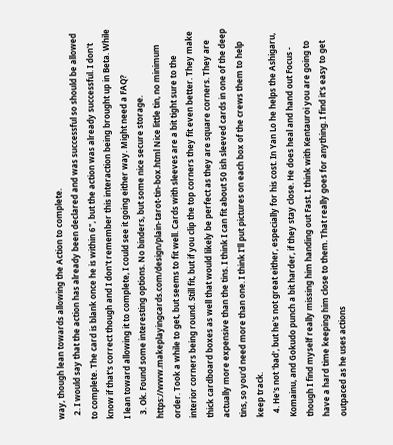way, though lean towards allowing the Action to complete.
  2. I would say that the action has already been declared and was successful so should be allowed to complete. The card is blank once he is within 6", but the action was already successful. I don't know if that's correct though and I don't remember this interaction being brought up in Beta. While I lean toward allowing it to complete, I could see it going either way. Might need a FAQ?
  3. Ok. Found some interesting options. No binders, but some nice secure storage. https://www.makeplayingcards.com/design/plain-tarot-tin-box.html Nice little tin, no minimum order. Took a while to get, but seems to fit well. Cards with sleeves are a bit tight sure to the interior corners being round. Still fit, but if you clip the top corners they fit even better. They make thick cardboard boxes as well that would likely be perfect as they are square corners. They are actually more expensive than the tins. I think I can fit about 50 ish sleeved cards in one of the deep tins, so you'd need more than one. I think I'll put pictures on each box of the crews them to help keep track.
  4. He's not 'bad', but he's not great either, especially for his cost. In Yan Lo he helps the Ashigaru, Komainu, and Gokudo punch a bit harder, if they stay close. He does heal and hand out Focus - though I find myself really missing him handing out Fast. I think with Kentauroi you are going to have a hard time keeping him close to them. That really goes for anything. I find it's easy to get outpaced as he uses actions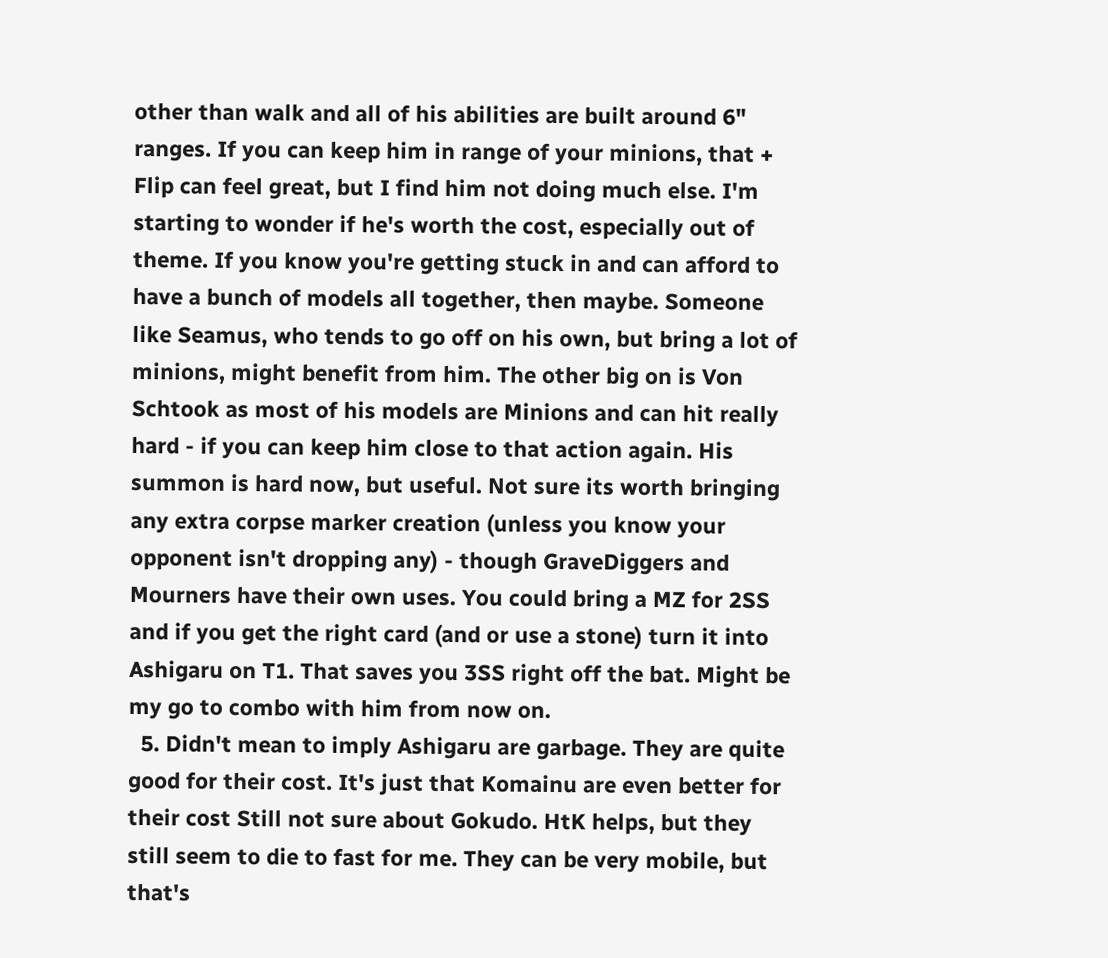other than walk and all of his abilities are built around 6" ranges. If you can keep him in range of your minions, that + Flip can feel great, but I find him not doing much else. I'm starting to wonder if he's worth the cost, especially out of theme. If you know you're getting stuck in and can afford to have a bunch of models all together, then maybe. Someone like Seamus, who tends to go off on his own, but bring a lot of minions, might benefit from him. The other big on is Von Schtook as most of his models are Minions and can hit really hard - if you can keep him close to that action again. His summon is hard now, but useful. Not sure its worth bringing any extra corpse marker creation (unless you know your opponent isn't dropping any) - though GraveDiggers and Mourners have their own uses. You could bring a MZ for 2SS and if you get the right card (and or use a stone) turn it into Ashigaru on T1. That saves you 3SS right off the bat. Might be my go to combo with him from now on.
  5. Didn't mean to imply Ashigaru are garbage. They are quite good for their cost. It's just that Komainu are even better for their cost Still not sure about Gokudo. HtK helps, but they still seem to die to fast for me. They can be very mobile, but that's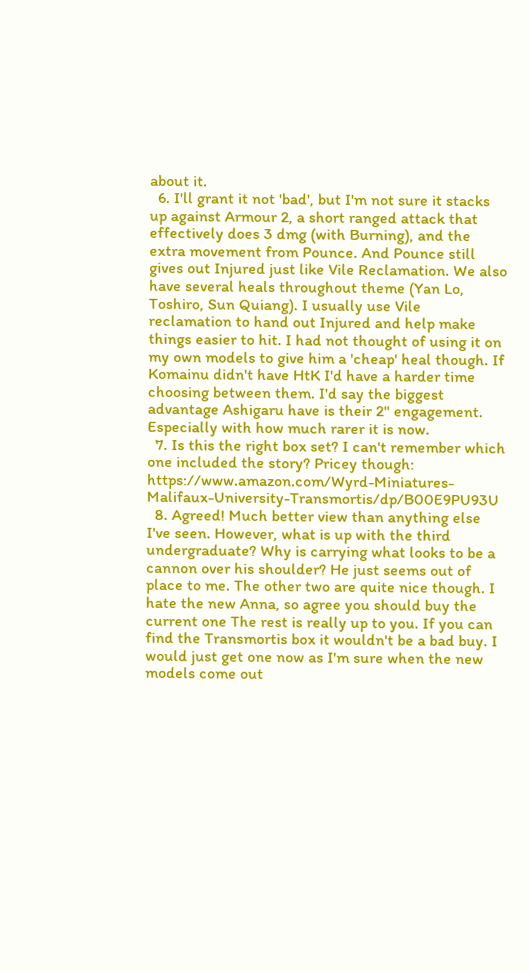about it.
  6. I'll grant it not 'bad', but I'm not sure it stacks up against Armour 2, a short ranged attack that effectively does 3 dmg (with Burning), and the extra movement from Pounce. And Pounce still gives out Injured just like Vile Reclamation. We also have several heals throughout theme (Yan Lo, Toshiro, Sun Quiang). I usually use Vile reclamation to hand out Injured and help make things easier to hit. I had not thought of using it on my own models to give him a 'cheap' heal though. If Komainu didn't have HtK I'd have a harder time choosing between them. I'd say the biggest advantage Ashigaru have is their 2" engagement. Especially with how much rarer it is now.
  7. Is this the right box set? I can't remember which one included the story? Pricey though: https://www.amazon.com/Wyrd-Miniatures-Malifaux-University-Transmortis/dp/B00E9PU93U
  8. Agreed! Much better view than anything else I've seen. However, what is up with the third undergraduate? Why is carrying what looks to be a cannon over his shoulder? He just seems out of place to me. The other two are quite nice though. I hate the new Anna, so agree you should buy the current one The rest is really up to you. If you can find the Transmortis box it wouldn't be a bad buy. I would just get one now as I'm sure when the new models come out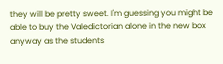they will be pretty sweet. I'm guessing you might be able to buy the Valedictorian alone in the new box anyway as the students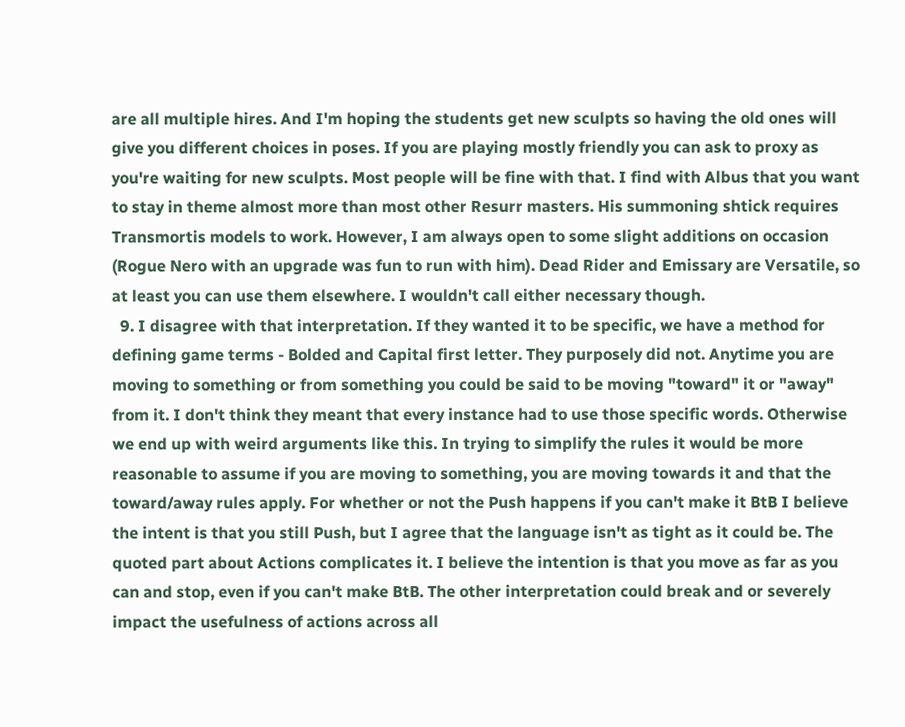are all multiple hires. And I'm hoping the students get new sculpts so having the old ones will give you different choices in poses. If you are playing mostly friendly you can ask to proxy as you're waiting for new sculpts. Most people will be fine with that. I find with Albus that you want to stay in theme almost more than most other Resurr masters. His summoning shtick requires Transmortis models to work. However, I am always open to some slight additions on occasion (Rogue Nero with an upgrade was fun to run with him). Dead Rider and Emissary are Versatile, so at least you can use them elsewhere. I wouldn't call either necessary though.
  9. I disagree with that interpretation. If they wanted it to be specific, we have a method for defining game terms - Bolded and Capital first letter. They purposely did not. Anytime you are moving to something or from something you could be said to be moving "toward" it or "away" from it. I don't think they meant that every instance had to use those specific words. Otherwise we end up with weird arguments like this. In trying to simplify the rules it would be more reasonable to assume if you are moving to something, you are moving towards it and that the toward/away rules apply. For whether or not the Push happens if you can't make it BtB I believe the intent is that you still Push, but I agree that the language isn't as tight as it could be. The quoted part about Actions complicates it. I believe the intention is that you move as far as you can and stop, even if you can't make BtB. The other interpretation could break and or severely impact the usefulness of actions across all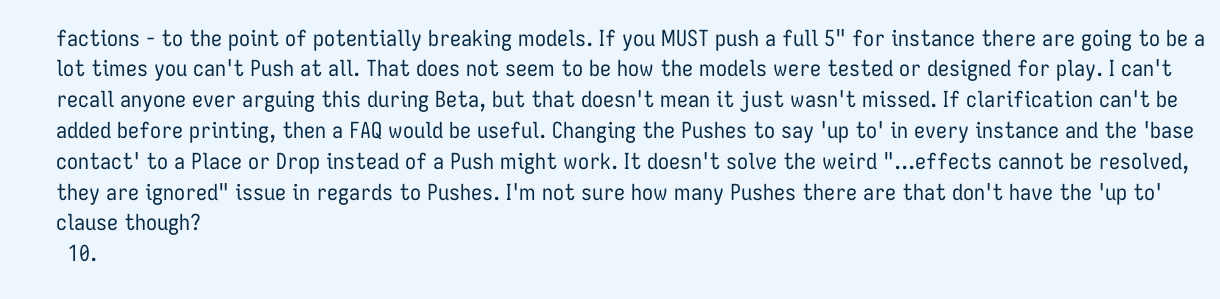factions - to the point of potentially breaking models. If you MUST push a full 5" for instance there are going to be a lot times you can't Push at all. That does not seem to be how the models were tested or designed for play. I can't recall anyone ever arguing this during Beta, but that doesn't mean it just wasn't missed. If clarification can't be added before printing, then a FAQ would be useful. Changing the Pushes to say 'up to' in every instance and the 'base contact' to a Place or Drop instead of a Push might work. It doesn't solve the weird "...effects cannot be resolved, they are ignored" issue in regards to Pushes. I'm not sure how many Pushes there are that don't have the 'up to' clause though?
  10.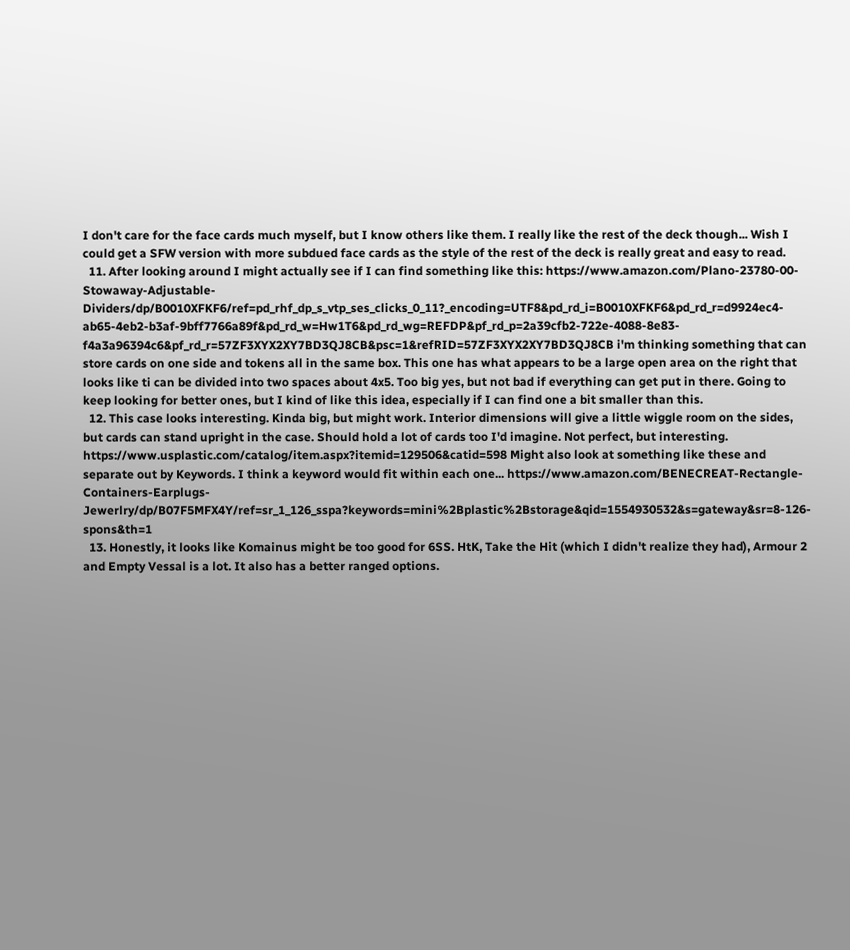I don't care for the face cards much myself, but I know others like them. I really like the rest of the deck though... Wish I could get a SFW version with more subdued face cards as the style of the rest of the deck is really great and easy to read.
  11. After looking around I might actually see if I can find something like this: https://www.amazon.com/Plano-23780-00-Stowaway-Adjustable-Dividers/dp/B0010XFKF6/ref=pd_rhf_dp_s_vtp_ses_clicks_0_11?_encoding=UTF8&pd_rd_i=B0010XFKF6&pd_rd_r=d9924ec4-ab65-4eb2-b3af-9bff7766a89f&pd_rd_w=Hw1T6&pd_rd_wg=REFDP&pf_rd_p=2a39cfb2-722e-4088-8e83-f4a3a96394c6&pf_rd_r=57ZF3XYX2XY7BD3QJ8CB&psc=1&refRID=57ZF3XYX2XY7BD3QJ8CB i'm thinking something that can store cards on one side and tokens all in the same box. This one has what appears to be a large open area on the right that looks like ti can be divided into two spaces about 4x5. Too big yes, but not bad if everything can get put in there. Going to keep looking for better ones, but I kind of like this idea, especially if I can find one a bit smaller than this.
  12. This case looks interesting. Kinda big, but might work. Interior dimensions will give a little wiggle room on the sides, but cards can stand upright in the case. Should hold a lot of cards too I'd imagine. Not perfect, but interesting. https://www.usplastic.com/catalog/item.aspx?itemid=129506&catid=598 Might also look at something like these and separate out by Keywords. I think a keyword would fit within each one... https://www.amazon.com/BENECREAT-Rectangle-Containers-Earplugs-Jewerlry/dp/B07F5MFX4Y/ref=sr_1_126_sspa?keywords=mini%2Bplastic%2Bstorage&qid=1554930532&s=gateway&sr=8-126-spons&th=1
  13. Honestly, it looks like Komainus might be too good for 6SS. HtK, Take the Hit (which I didn't realize they had), Armour 2 and Empty Vessal is a lot. It also has a better ranged options.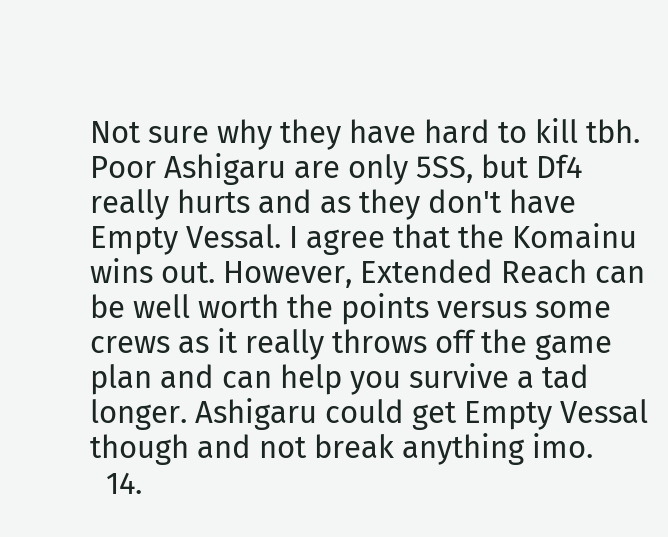Not sure why they have hard to kill tbh. Poor Ashigaru are only 5SS, but Df4 really hurts and as they don't have Empty Vessal. I agree that the Komainu wins out. However, Extended Reach can be well worth the points versus some crews as it really throws off the game plan and can help you survive a tad longer. Ashigaru could get Empty Vessal though and not break anything imo.
  14.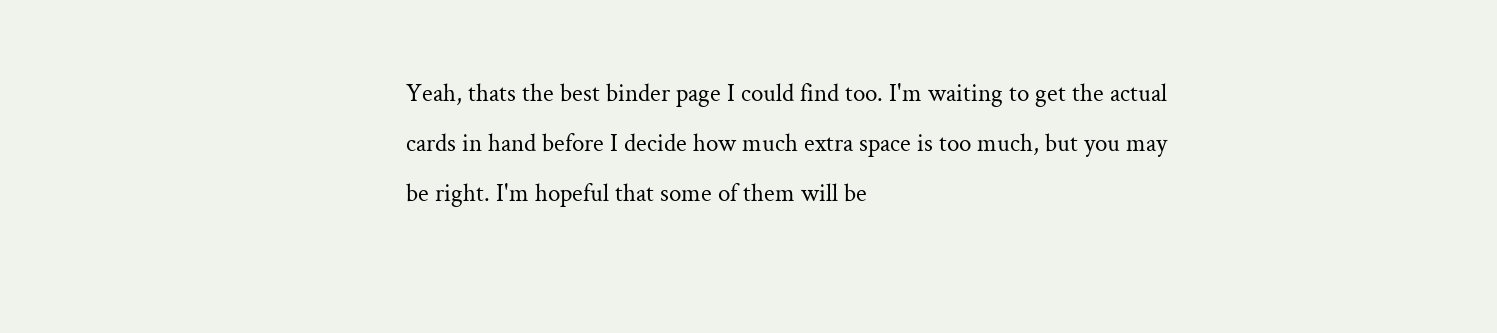Yeah, thats the best binder page I could find too. I'm waiting to get the actual cards in hand before I decide how much extra space is too much, but you may be right. I'm hopeful that some of them will be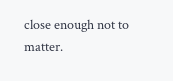close enough not to matter.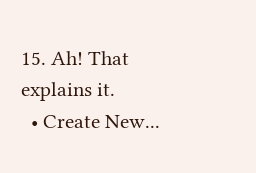15. Ah! That explains it.
  • Create New...